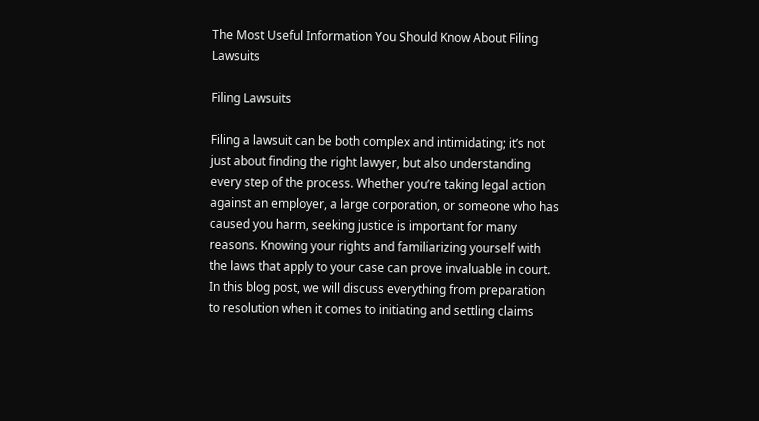The Most Useful Information You Should Know About Filing Lawsuits

Filing Lawsuits

Filing a lawsuit can be both complex and intimidating; it’s not just about finding the right lawyer, but also understanding every step of the process. Whether you’re taking legal action against an employer, a large corporation, or someone who has caused you harm, seeking justice is important for many reasons. Knowing your rights and familiarizing yourself with the laws that apply to your case can prove invaluable in court. In this blog post, we will discuss everything from preparation to resolution when it comes to initiating and settling claims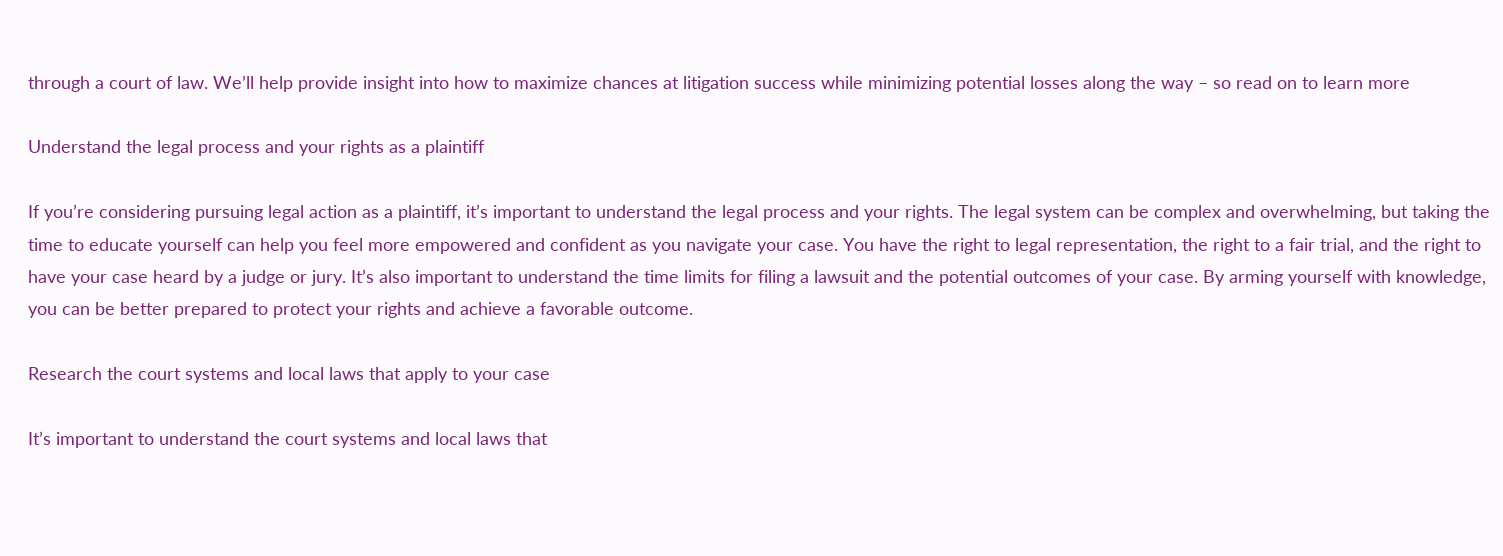through a court of law. We’ll help provide insight into how to maximize chances at litigation success while minimizing potential losses along the way – so read on to learn more

Understand the legal process and your rights as a plaintiff

If you’re considering pursuing legal action as a plaintiff, it’s important to understand the legal process and your rights. The legal system can be complex and overwhelming, but taking the time to educate yourself can help you feel more empowered and confident as you navigate your case. You have the right to legal representation, the right to a fair trial, and the right to have your case heard by a judge or jury. It’s also important to understand the time limits for filing a lawsuit and the potential outcomes of your case. By arming yourself with knowledge, you can be better prepared to protect your rights and achieve a favorable outcome.

Research the court systems and local laws that apply to your case

It’s important to understand the court systems and local laws that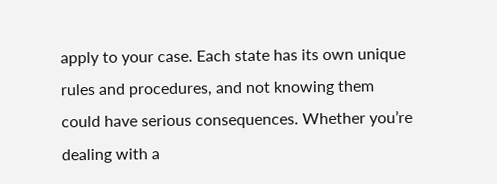apply to your case. Each state has its own unique rules and procedures, and not knowing them could have serious consequences. Whether you’re dealing with a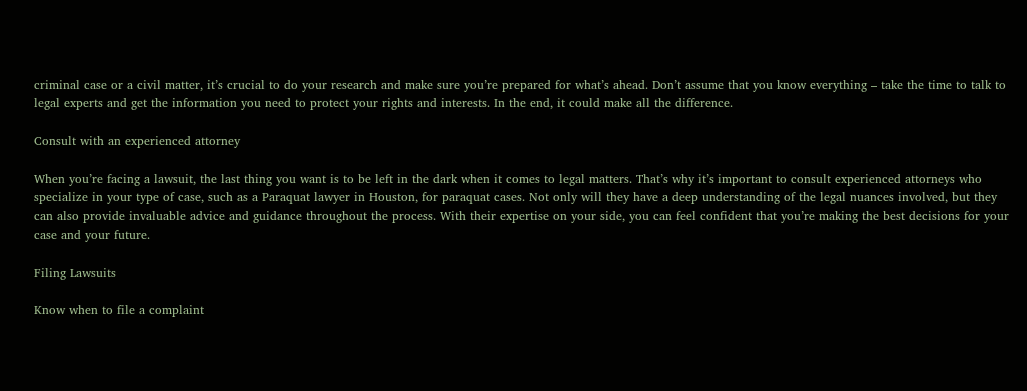criminal case or a civil matter, it’s crucial to do your research and make sure you’re prepared for what’s ahead. Don’t assume that you know everything – take the time to talk to legal experts and get the information you need to protect your rights and interests. In the end, it could make all the difference.

Consult with an experienced attorney

When you’re facing a lawsuit, the last thing you want is to be left in the dark when it comes to legal matters. That’s why it’s important to consult experienced attorneys who specialize in your type of case, such as a Paraquat lawyer in Houston, for paraquat cases. Not only will they have a deep understanding of the legal nuances involved, but they can also provide invaluable advice and guidance throughout the process. With their expertise on your side, you can feel confident that you’re making the best decisions for your case and your future.

Filing Lawsuits

Know when to file a complaint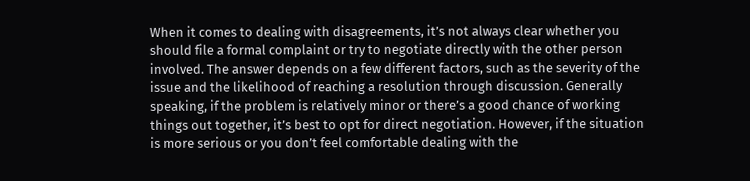When it comes to dealing with disagreements, it’s not always clear whether you should file a formal complaint or try to negotiate directly with the other person involved. The answer depends on a few different factors, such as the severity of the issue and the likelihood of reaching a resolution through discussion. Generally speaking, if the problem is relatively minor or there’s a good chance of working things out together, it’s best to opt for direct negotiation. However, if the situation is more serious or you don’t feel comfortable dealing with the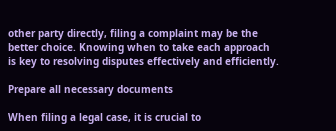other party directly, filing a complaint may be the better choice. Knowing when to take each approach is key to resolving disputes effectively and efficiently.

Prepare all necessary documents

When filing a legal case, it is crucial to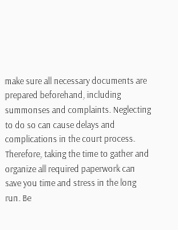make sure all necessary documents are prepared beforehand, including summonses and complaints. Neglecting to do so can cause delays and complications in the court process. Therefore, taking the time to gather and organize all required paperwork can save you time and stress in the long run. Be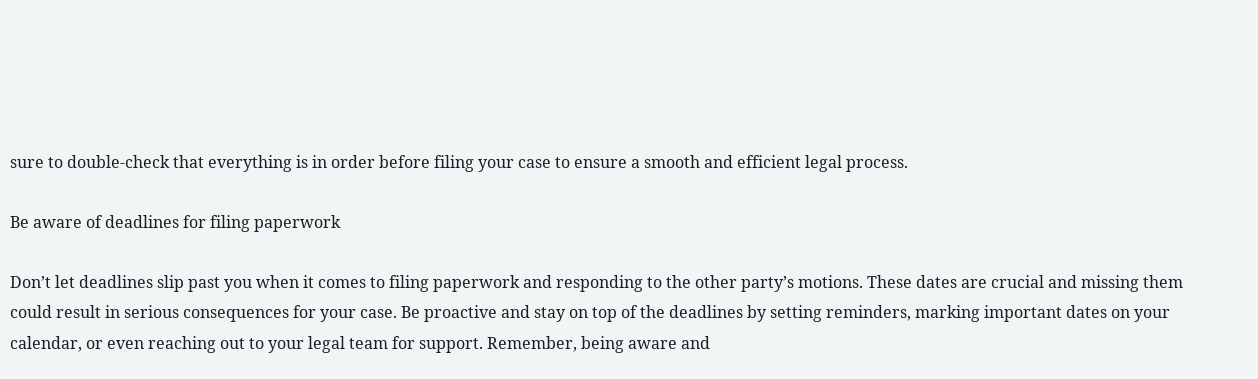sure to double-check that everything is in order before filing your case to ensure a smooth and efficient legal process.

Be aware of deadlines for filing paperwork

Don’t let deadlines slip past you when it comes to filing paperwork and responding to the other party’s motions. These dates are crucial and missing them could result in serious consequences for your case. Be proactive and stay on top of the deadlines by setting reminders, marking important dates on your calendar, or even reaching out to your legal team for support. Remember, being aware and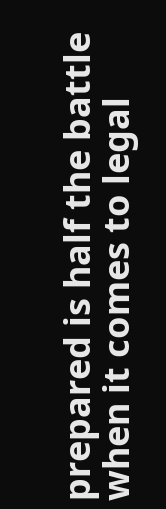prepared is half the battle when it comes to legal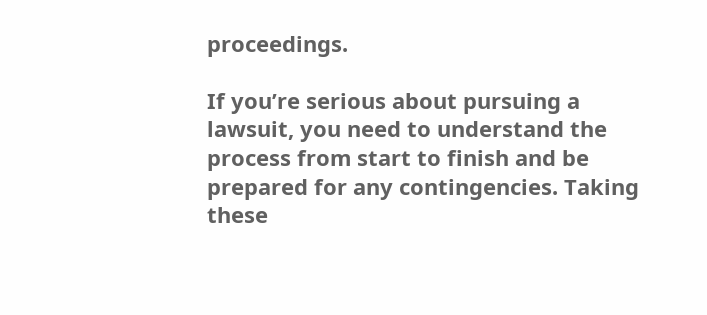proceedings.

If you’re serious about pursuing a lawsuit, you need to understand the process from start to finish and be prepared for any contingencies. Taking these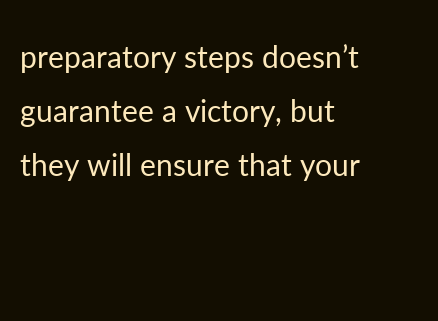preparatory steps doesn’t guarantee a victory, but they will ensure that your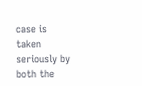case is taken seriously by both the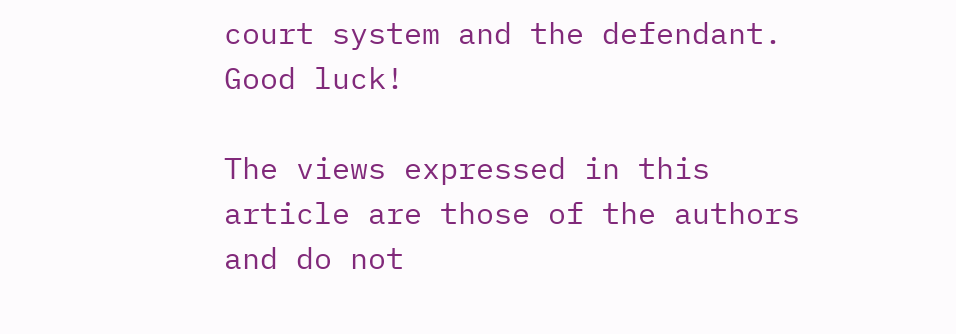court system and the defendant. Good luck!

The views expressed in this article are those of the authors and do not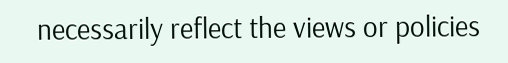necessarily reflect the views or policies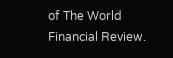of The World Financial Review.